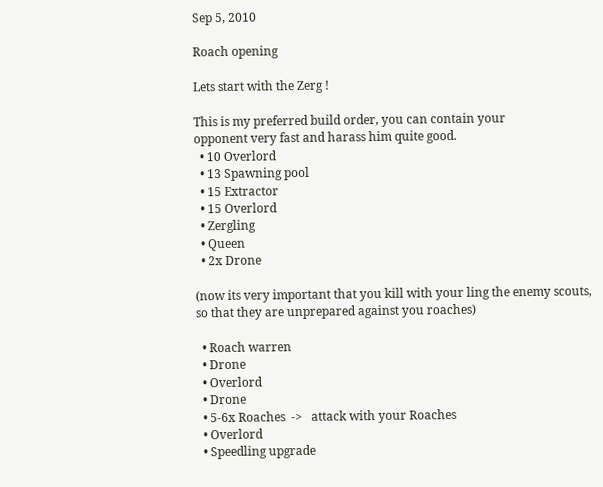Sep 5, 2010

Roach opening

Lets start with the Zerg !

This is my preferred build order, you can contain your
opponent very fast and harass him quite good.
  • 10 Overlord
  • 13 Spawning pool
  • 15 Extractor
  • 15 Overlord
  • Zergling
  • Queen
  • 2x Drone

(now its very important that you kill with your ling the enemy scouts,
so that they are unprepared against you roaches)

  • Roach warren
  • Drone
  • Overlord
  • Drone
  • 5-6x Roaches  ->   attack with your Roaches
  • Overlord
  • Speedling upgrade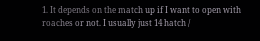1. It depends on the match up if I want to open with roaches or not. I usually just 14 hatch /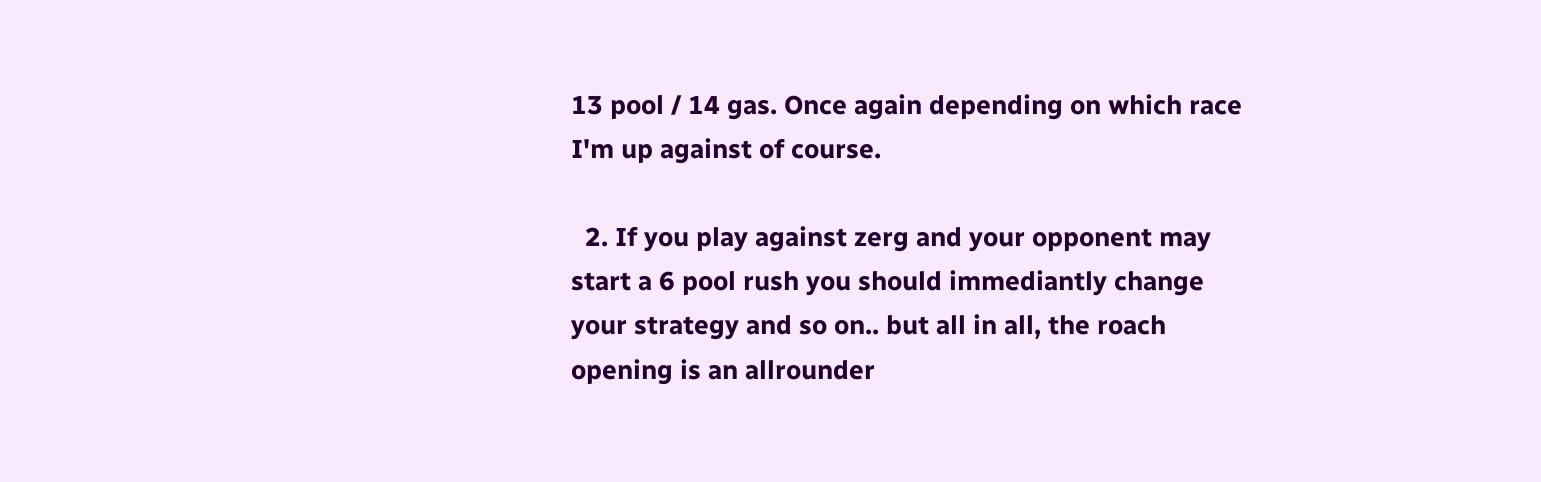13 pool / 14 gas. Once again depending on which race I'm up against of course.

  2. If you play against zerg and your opponent may start a 6 pool rush you should immediantly change your strategy and so on.. but all in all, the roach opening is an allrounder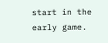start in the early game.